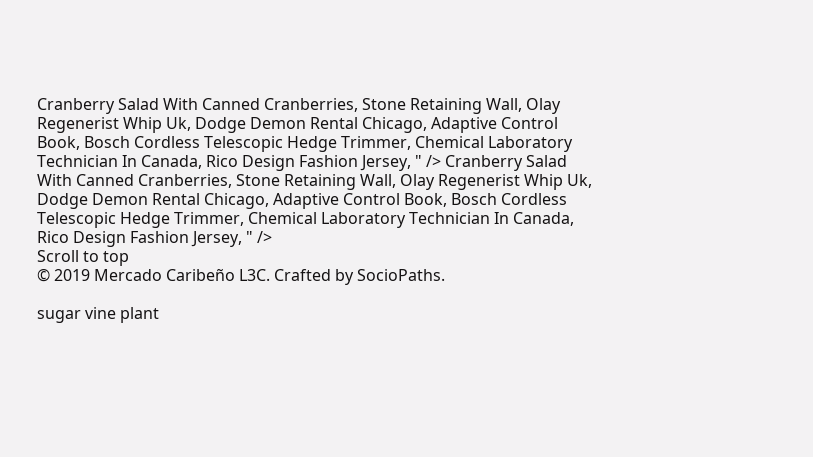Cranberry Salad With Canned Cranberries, Stone Retaining Wall, Olay Regenerist Whip Uk, Dodge Demon Rental Chicago, Adaptive Control Book, Bosch Cordless Telescopic Hedge Trimmer, Chemical Laboratory Technician In Canada, Rico Design Fashion Jersey, " /> Cranberry Salad With Canned Cranberries, Stone Retaining Wall, Olay Regenerist Whip Uk, Dodge Demon Rental Chicago, Adaptive Control Book, Bosch Cordless Telescopic Hedge Trimmer, Chemical Laboratory Technician In Canada, Rico Design Fashion Jersey, " />
Scroll to top
© 2019 Mercado Caribeño L3C. Crafted by SocioPaths.

sugar vine plant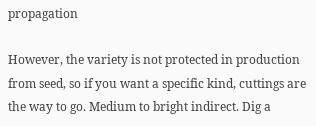propagation

However, the variety is not protected in production from seed, so if you want a specific kind, cuttings are the way to go. Medium to bright indirect. Dig a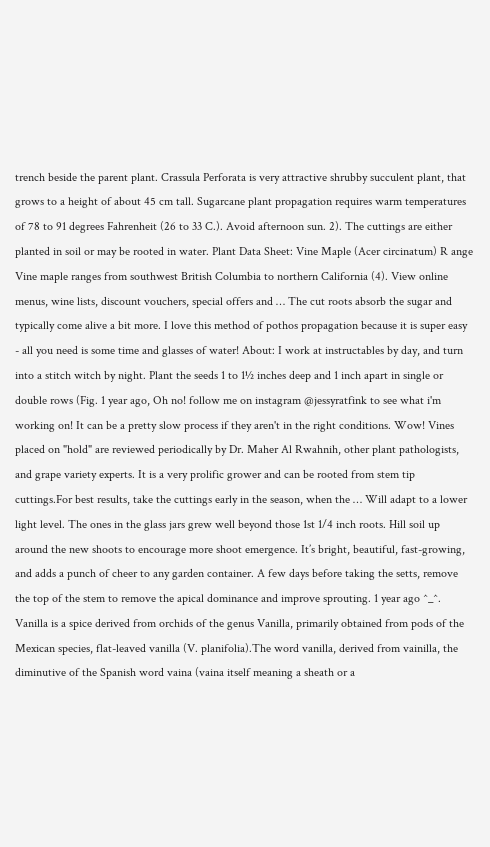trench beside the parent plant. Crassula Perforata is very attractive shrubby succulent plant, that grows to a height of about 45 cm tall. Sugarcane plant propagation requires warm temperatures of 78 to 91 degrees Fahrenheit (26 to 33 C.). Avoid afternoon sun. 2). The cuttings are either planted in soil or may be rooted in water. Plant Data Sheet: Vine Maple (Acer circinatum) R ange Vine maple ranges from southwest British Columbia to northern California (4). View online menus, wine lists, discount vouchers, special offers and … The cut roots absorb the sugar and typically come alive a bit more. I love this method of pothos propagation because it is super easy - all you need is some time and glasses of water! About: I work at instructables by day, and turn into a stitch witch by night. Plant the seeds 1 to 1½ inches deep and 1 inch apart in single or double rows (Fig. 1 year ago, Oh no! follow me on instagram @jessyratfink to see what i'm working on! It can be a pretty slow process if they aren't in the right conditions. Wow! Vines placed on "hold" are reviewed periodically by Dr. Maher Al Rwahnih, other plant pathologists, and grape variety experts. It is a very prolific grower and can be rooted from stem tip cuttings.For best results, take the cuttings early in the season, when the … Will adapt to a lower light level. The ones in the glass jars grew well beyond those 1st 1/4 inch roots. Hill soil up around the new shoots to encourage more shoot emergence. It’s bright, beautiful, fast-growing, and adds a punch of cheer to any garden container. A few days before taking the setts, remove the top of the stem to remove the apical dominance and improve sprouting. 1 year ago ^_^. Vanilla is a spice derived from orchids of the genus Vanilla, primarily obtained from pods of the Mexican species, flat-leaved vanilla (V. planifolia).The word vanilla, derived from vainilla, the diminutive of the Spanish word vaina (vaina itself meaning a sheath or a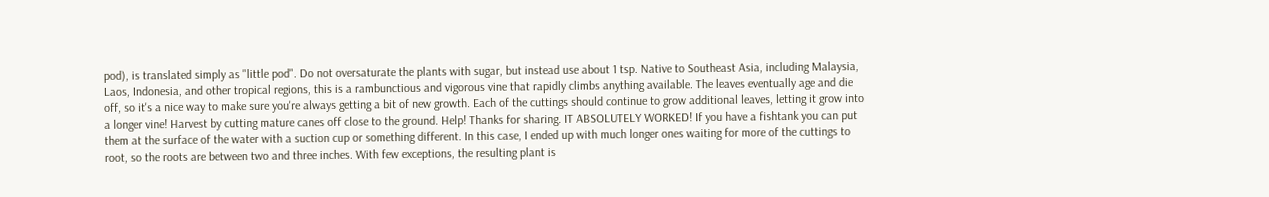pod), is translated simply as "little pod". Do not oversaturate the plants with sugar, but instead use about 1 tsp. Native to Southeast Asia, including Malaysia, Laos, Indonesia, and other tropical regions, this is a rambunctious and vigorous vine that rapidly climbs anything available. The leaves eventually age and die off, so it's a nice way to make sure you're always getting a bit of new growth. Each of the cuttings should continue to grow additional leaves, letting it grow into a longer vine! Harvest by cutting mature canes off close to the ground. Help! Thanks for sharing. IT ABSOLUTELY WORKED! If you have a fishtank you can put them at the surface of the water with a suction cup or something different. In this case, I ended up with much longer ones waiting for more of the cuttings to root, so the roots are between two and three inches. With few exceptions, the resulting plant is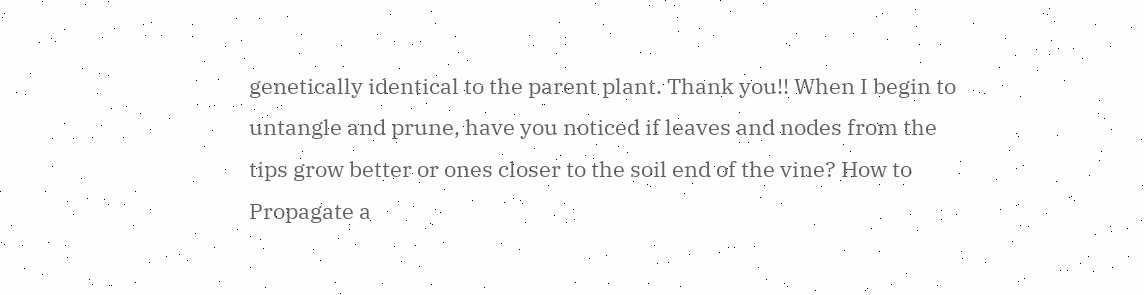genetically identical to the parent plant. Thank you!! When I begin to untangle and prune, have you noticed if leaves and nodes from the tips grow better or ones closer to the soil end of the vine? How to Propagate a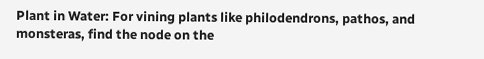Plant in Water: For vining plants like philodendrons, pathos, and monsteras, find the node on the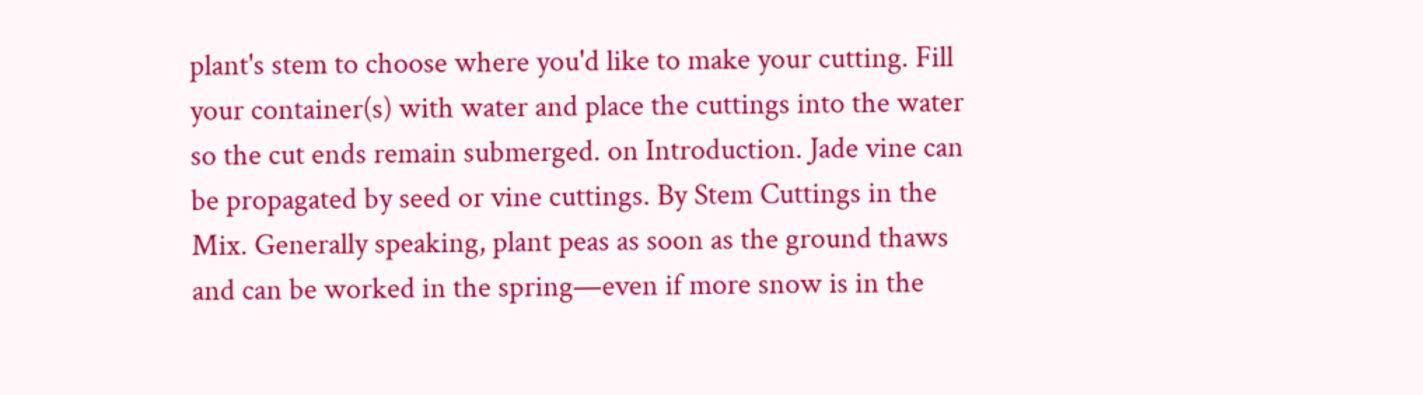plant's stem to choose where you'd like to make your cutting. Fill your container(s) with water and place the cuttings into the water so the cut ends remain submerged. on Introduction. Jade vine can be propagated by seed or vine cuttings. By Stem Cuttings in the Mix. Generally speaking, plant peas as soon as the ground thaws and can be worked in the spring—even if more snow is in the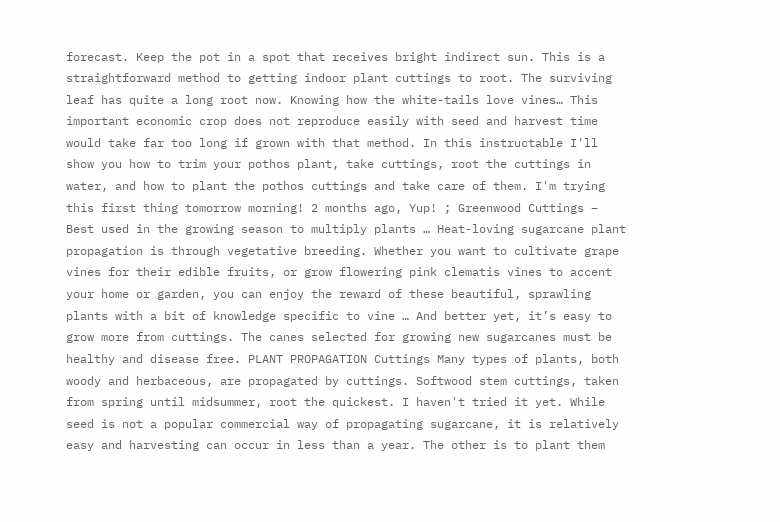forecast. Keep the pot in a spot that receives bright indirect sun. This is a straightforward method to getting indoor plant cuttings to root. The surviving leaf has quite a long root now. Knowing how the white-tails love vines… This important economic crop does not reproduce easily with seed and harvest time would take far too long if grown with that method. In this instructable I'll show you how to trim your pothos plant, take cuttings, root the cuttings in water, and how to plant the pothos cuttings and take care of them. I'm trying this first thing tomorrow morning! 2 months ago, Yup! ; Greenwood Cuttings – Best used in the growing season to multiply plants … Heat-loving sugarcane plant propagation is through vegetative breeding. Whether you want to cultivate grape vines for their edible fruits, or grow flowering pink clematis vines to accent your home or garden, you can enjoy the reward of these beautiful, sprawling plants with a bit of knowledge specific to vine … And better yet, it’s easy to grow more from cuttings. The canes selected for growing new sugarcanes must be healthy and disease free. PLANT PROPAGATION Cuttings Many types of plants, both woody and herbaceous, are propagated by cuttings. Softwood stem cuttings, taken from spring until midsummer, root the quickest. I haven't tried it yet. While seed is not a popular commercial way of propagating sugarcane, it is relatively easy and harvesting can occur in less than a year. The other is to plant them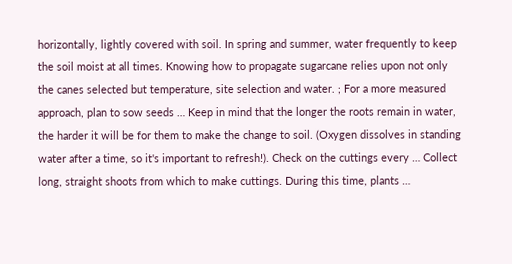horizontally, lightly covered with soil. In spring and summer, water frequently to keep the soil moist at all times. Knowing how to propagate sugarcane relies upon not only the canes selected but temperature, site selection and water. ; For a more measured approach, plan to sow seeds … Keep in mind that the longer the roots remain in water, the harder it will be for them to make the change to soil. (Oxygen dissolves in standing water after a time, so it's important to refresh!). Check on the cuttings every … Collect long, straight shoots from which to make cuttings. During this time, plants …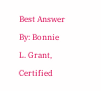Best Answer By: Bonnie L. Grant, Certified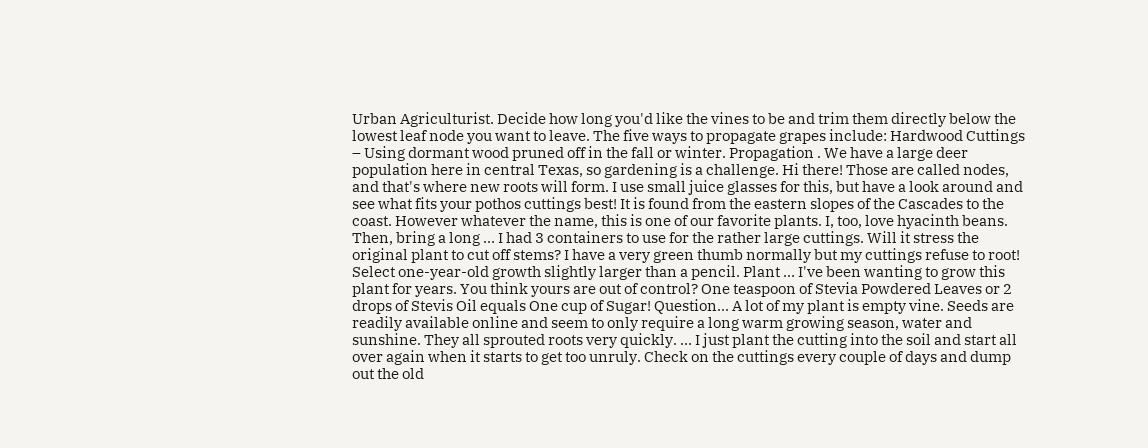Urban Agriculturist. Decide how long you'd like the vines to be and trim them directly below the lowest leaf node you want to leave. The five ways to propagate grapes include: Hardwood Cuttings – Using dormant wood pruned off in the fall or winter. Propagation . We have a large deer population here in central Texas, so gardening is a challenge. Hi there! Those are called nodes, and that's where new roots will form. I use small juice glasses for this, but have a look around and see what fits your pothos cuttings best! It is found from the eastern slopes of the Cascades to the coast. However whatever the name, this is one of our favorite plants. I, too, love hyacinth beans. Then, bring a long … I had 3 containers to use for the rather large cuttings. Will it stress the original plant to cut off stems? I have a very green thumb normally but my cuttings refuse to root! Select one-year-old growth slightly larger than a pencil. Plant … I've been wanting to grow this plant for years. You think yours are out of control? One teaspoon of Stevia Powdered Leaves or 2 drops of Stevis Oil equals One cup of Sugar! Question... A lot of my plant is empty vine. Seeds are readily available online and seem to only require a long warm growing season, water and sunshine. They all sprouted roots very quickly. … I just plant the cutting into the soil and start all over again when it starts to get too unruly. Check on the cuttings every couple of days and dump out the old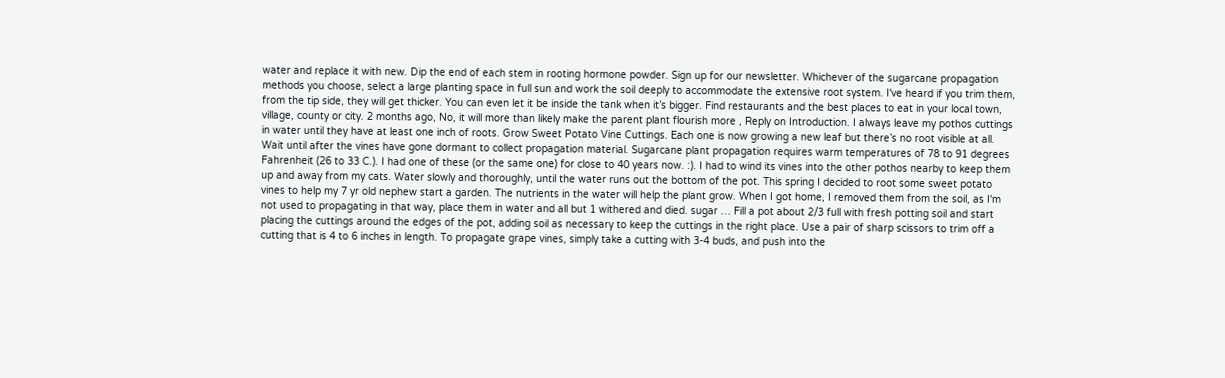water and replace it with new. Dip the end of each stem in rooting hormone powder. Sign up for our newsletter. Whichever of the sugarcane propagation methods you choose, select a large planting space in full sun and work the soil deeply to accommodate the extensive root system. I've heard if you trim them, from the tip side, they will get thicker. You can even let it be inside the tank when it’s bigger. Find restaurants and the best places to eat in your local town, village, county or city. 2 months ago, No, it will more than likely make the parent plant flourish more , Reply on Introduction. I always leave my pothos cuttings in water until they have at least one inch of roots. Grow Sweet Potato Vine Cuttings. Each one is now growing a new leaf but there’s no root visible at all. Wait until after the vines have gone dormant to collect propagation material. Sugarcane plant propagation requires warm temperatures of 78 to 91 degrees Fahrenheit (26 to 33 C.). I had one of these (or the same one) for close to 40 years now. :). I had to wind its vines into the other pothos nearby to keep them up and away from my cats. Water slowly and thoroughly, until the water runs out the bottom of the pot. This spring I decided to root some sweet potato vines to help my 7 yr old nephew start a garden. The nutrients in the water will help the plant grow. When I got home, I removed them from the soil, as I'm not used to propagating in that way, place them in water and all but 1 withered and died. sugar … Fill a pot about 2/3 full with fresh potting soil and start placing the cuttings around the edges of the pot, adding soil as necessary to keep the cuttings in the right place. Use a pair of sharp scissors to trim off a cutting that is 4 to 6 inches in length. To propagate grape vines, simply take a cutting with 3-4 buds, and push into the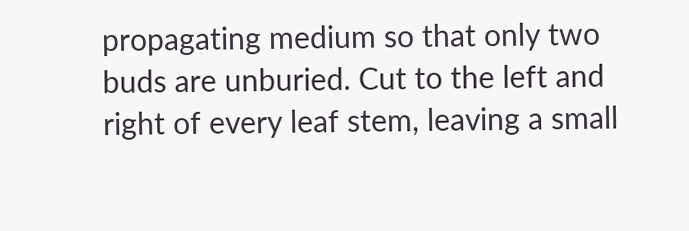propagating medium so that only two buds are unburied. Cut to the left and right of every leaf stem, leaving a small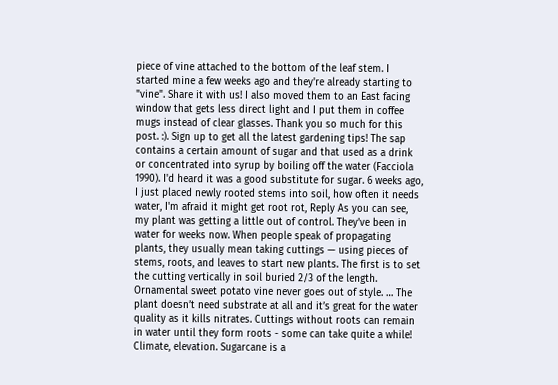piece of vine attached to the bottom of the leaf stem. I started mine a few weeks ago and they're already starting to "vine". Share it with us! I also moved them to an East facing window that gets less direct light and I put them in coffee mugs instead of clear glasses. Thank you so much for this post. :). Sign up to get all the latest gardening tips! The sap contains a certain amount of sugar and that used as a drink or concentrated into syrup by boiling off the water (Facciola 1990). I'd heard it was a good substitute for sugar. 6 weeks ago, I just placed newly rooted stems into soil, how often it needs water, I'm afraid it might get root rot, Reply As you can see, my plant was getting a little out of control. They’ve been in water for weeks now. When people speak of propagating plants, they usually mean taking cuttings — using pieces of stems, roots, and leaves to start new plants. The first is to set the cutting vertically in soil buried 2/3 of the length. Ornamental sweet potato vine never goes out of style. … The plant doesn’t need substrate at all and it’s great for the water quality as it kills nitrates. Cuttings without roots can remain in water until they form roots - some can take quite a while! Climate, elevation. Sugarcane is a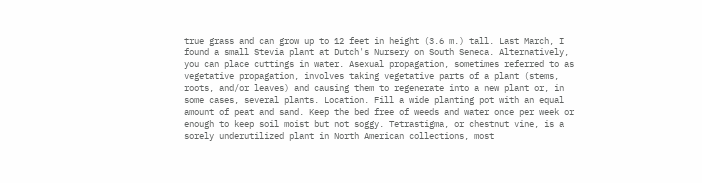true grass and can grow up to 12 feet in height (3.6 m.) tall. Last March, I found a small Stevia plant at Dutch's Nursery on South Seneca. Alternatively, you can place cuttings in water. Asexual propagation, sometimes referred to as vegetative propagation, involves taking vegetative parts of a plant (stems, roots, and/or leaves) and causing them to regenerate into a new plant or, in some cases, several plants. Location. Fill a wide planting pot with an equal amount of peat and sand. Keep the bed free of weeds and water once per week or enough to keep soil moist but not soggy. Tetrastigma, or chestnut vine, is a sorely underutilized plant in North American collections, most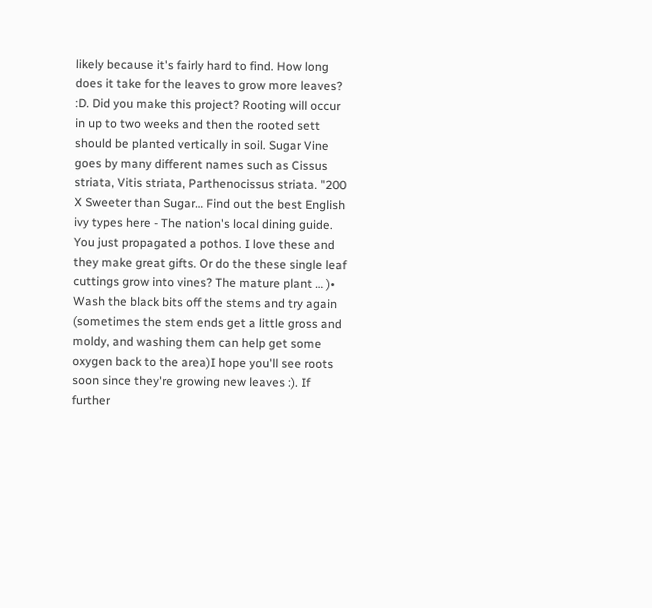likely because it's fairly hard to find. How long does it take for the leaves to grow more leaves? :D. Did you make this project? Rooting will occur in up to two weeks and then the rooted sett should be planted vertically in soil. Sugar Vine goes by many different names such as Cissus striata, Vitis striata, Parthenocissus striata. "200 X Sweeter than Sugar… Find out the best English ivy types here - The nation's local dining guide. You just propagated a pothos. I love these and they make great gifts. Or do the these single leaf cuttings grow into vines? The mature plant … )• Wash the black bits off the stems and try again (sometimes the stem ends get a little gross and moldy, and washing them can help get some oxygen back to the area)I hope you'll see roots soon since they're growing new leaves :). If further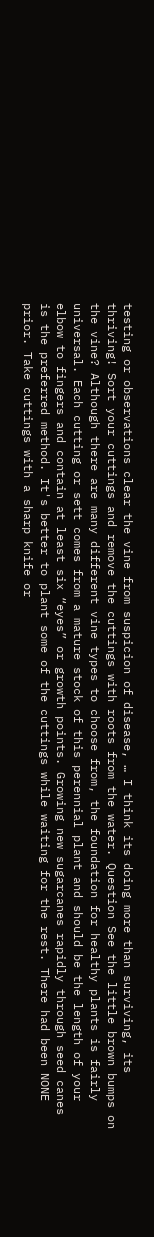testing or observations clear the vine from suspicion of disease, … I think its doing more than surviving, its thriving! Sort your cuttings and remove the cuttings with roots from the water. Question See the little brown bumps on the vine? Although there are many different vine types to choose from, the foundation for healthy plants is fairly universal. Each cutting or sett comes from a mature stock of this perennial plant and should be the length of your elbow to fingers and contain at least six “eyes” or growth points. Growing new sugarcanes rapidly through seed canes is the preferred method. It's better to plant some of the cuttings while waiting for the rest. There had been NONE prior. Take cuttings with a sharp knife or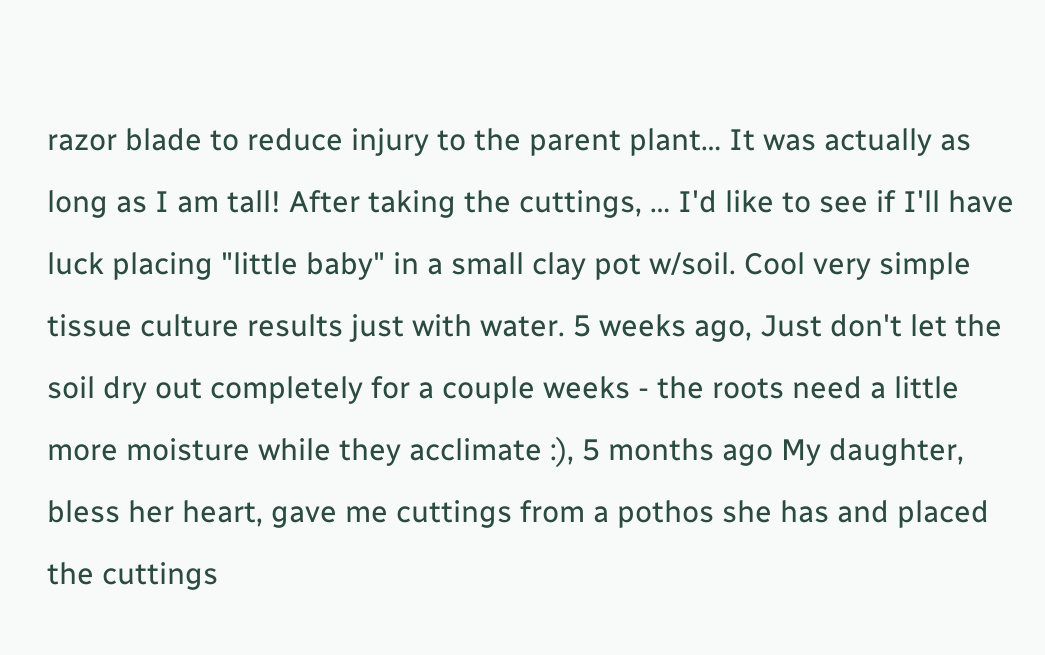razor blade to reduce injury to the parent plant… It was actually as long as I am tall! After taking the cuttings, … I'd like to see if I'll have luck placing "little baby" in a small clay pot w/soil. Cool very simple tissue culture results just with water. 5 weeks ago, Just don't let the soil dry out completely for a couple weeks - the roots need a little more moisture while they acclimate :), 5 months ago My daughter, bless her heart, gave me cuttings from a pothos she has and placed the cuttings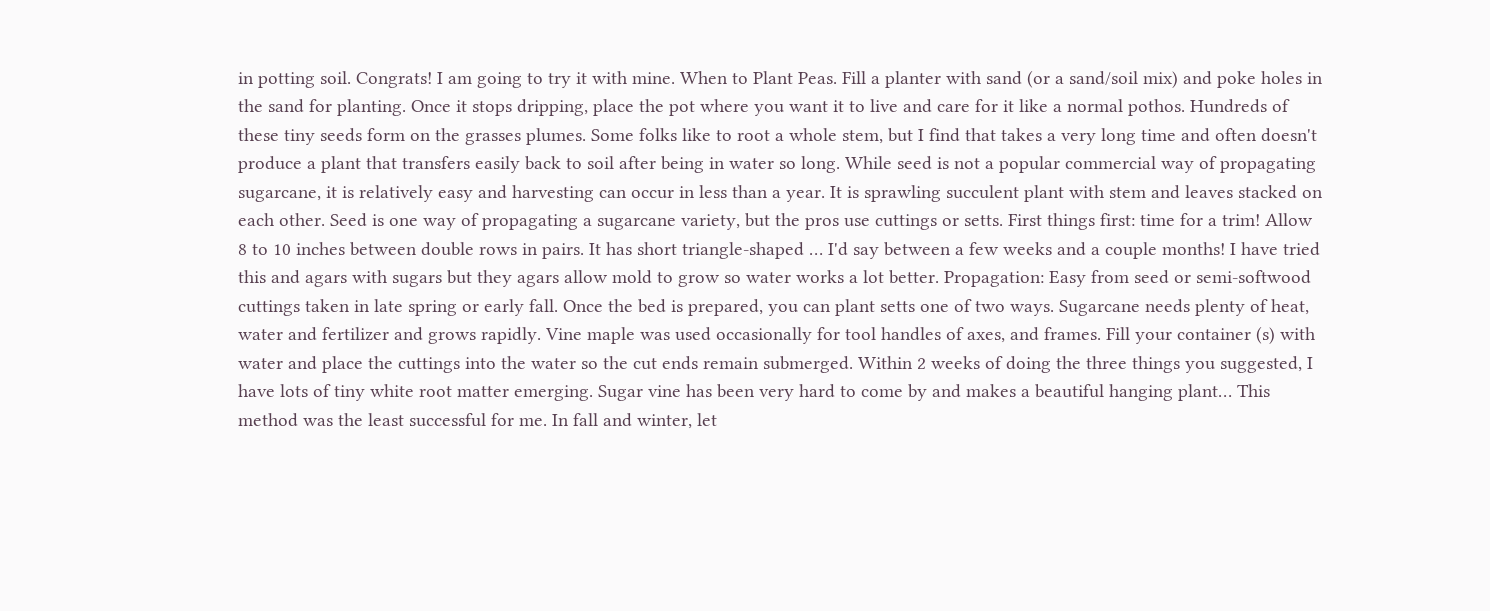in potting soil. Congrats! I am going to try it with mine. When to Plant Peas. Fill a planter with sand (or a sand/soil mix) and poke holes in the sand for planting. Once it stops dripping, place the pot where you want it to live and care for it like a normal pothos. Hundreds of these tiny seeds form on the grasses plumes. Some folks like to root a whole stem, but I find that takes a very long time and often doesn't produce a plant that transfers easily back to soil after being in water so long. While seed is not a popular commercial way of propagating sugarcane, it is relatively easy and harvesting can occur in less than a year. It is sprawling succulent plant with stem and leaves stacked on each other. Seed is one way of propagating a sugarcane variety, but the pros use cuttings or setts. First things first: time for a trim! Allow 8 to 10 inches between double rows in pairs. It has short triangle-shaped … I'd say between a few weeks and a couple months! I have tried this and agars with sugars but they agars allow mold to grow so water works a lot better. Propagation: Easy from seed or semi-softwood cuttings taken in late spring or early fall. Once the bed is prepared, you can plant setts one of two ways. Sugarcane needs plenty of heat, water and fertilizer and grows rapidly. Vine maple was used occasionally for tool handles of axes, and frames. Fill your container (s) with water and place the cuttings into the water so the cut ends remain submerged. Within 2 weeks of doing the three things you suggested, I have lots of tiny white root matter emerging. Sugar vine has been very hard to come by and makes a beautiful hanging plant… This method was the least successful for me. In fall and winter, let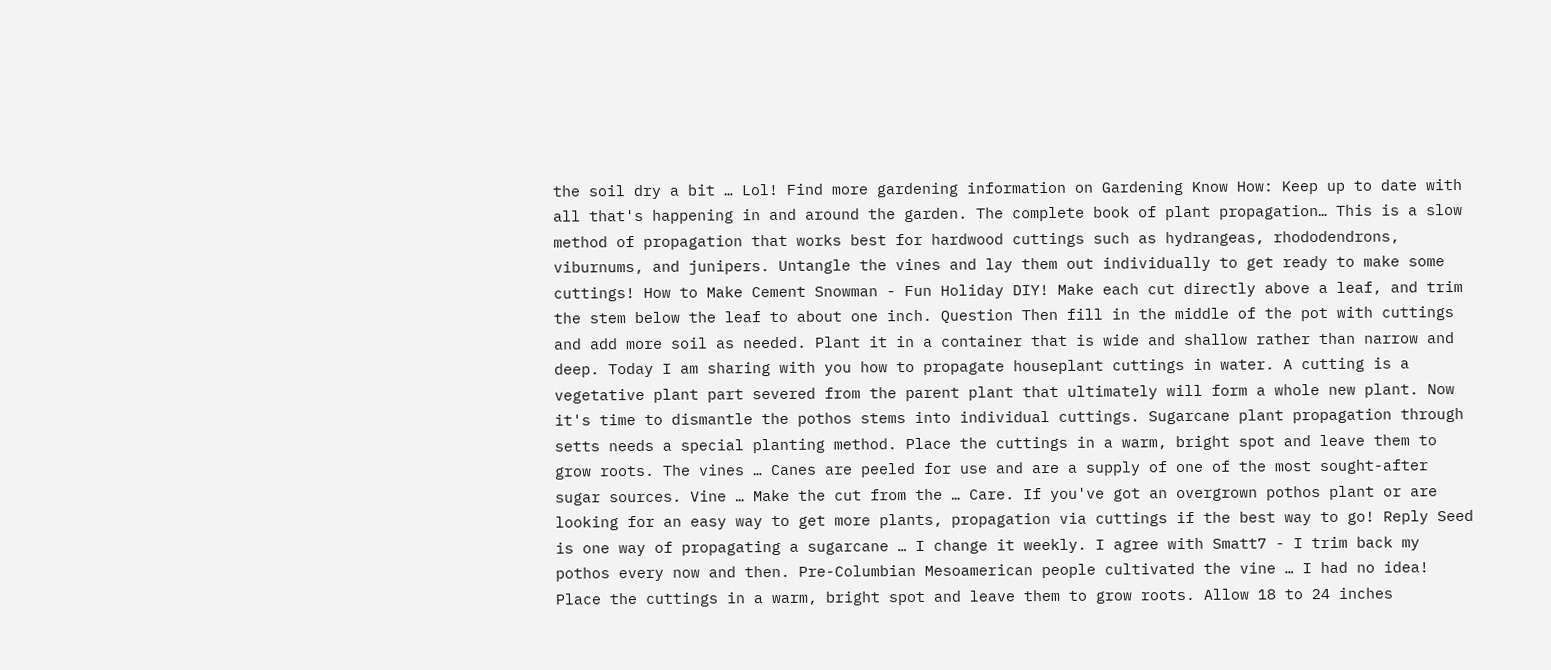the soil dry a bit … Lol! Find more gardening information on Gardening Know How: Keep up to date with all that's happening in and around the garden. The complete book of plant propagation… This is a slow method of propagation that works best for hardwood cuttings such as hydrangeas, rhododendrons, viburnums, and junipers. Untangle the vines and lay them out individually to get ready to make some cuttings! How to Make Cement Snowman - Fun Holiday DIY! Make each cut directly above a leaf, and trim the stem below the leaf to about one inch. Question Then fill in the middle of the pot with cuttings and add more soil as needed. Plant it in a container that is wide and shallow rather than narrow and deep. Today I am sharing with you how to propagate houseplant cuttings in water. A cutting is a vegetative plant part severed from the parent plant that ultimately will form a whole new plant. Now it's time to dismantle the pothos stems into individual cuttings. Sugarcane plant propagation through setts needs a special planting method. Place the cuttings in a warm, bright spot and leave them to grow roots. The vines … Canes are peeled for use and are a supply of one of the most sought-after sugar sources. Vine … Make the cut from the … Care. If you've got an overgrown pothos plant or are looking for an easy way to get more plants, propagation via cuttings if the best way to go! Reply Seed is one way of propagating a sugarcane … I change it weekly. I agree with Smatt7 - I trim back my pothos every now and then. Pre-Columbian Mesoamerican people cultivated the vine … I had no idea! Place the cuttings in a warm, bright spot and leave them to grow roots. Allow 18 to 24 inches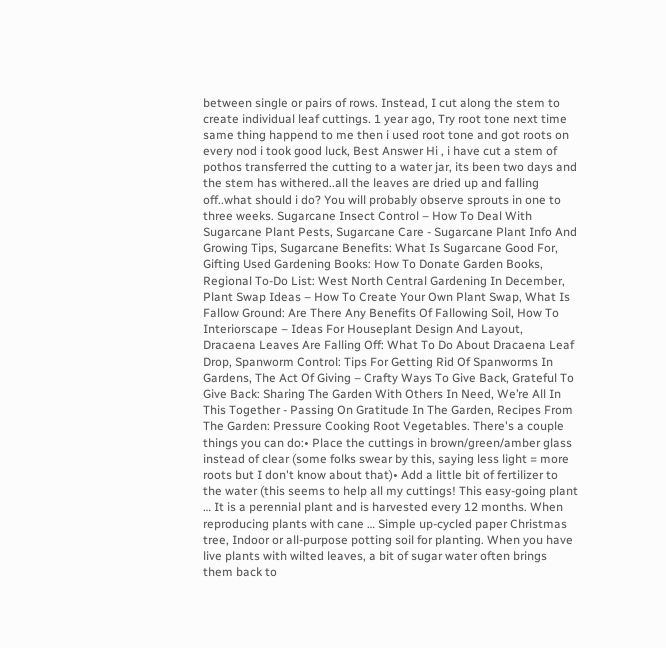between single or pairs of rows. Instead, I cut along the stem to create individual leaf cuttings. 1 year ago, Try root tone next time same thing happend to me then i used root tone and got roots on every nod i took good luck, Best Answer Hi , i have cut a stem of pothos transferred the cutting to a water jar, its been two days and the stem has withered..all the leaves are dried up and falling off..what should i do? You will probably observe sprouts in one to three weeks. Sugarcane Insect Control – How To Deal With Sugarcane Plant Pests, Sugarcane Care - Sugarcane Plant Info And Growing Tips, Sugarcane Benefits: What Is Sugarcane Good For, Gifting Used Gardening Books: How To Donate Garden Books, Regional To-Do List: West North Central Gardening In December, Plant Swap Ideas – How To Create Your Own Plant Swap, What Is Fallow Ground: Are There Any Benefits Of Fallowing Soil, How To Interiorscape – Ideas For Houseplant Design And Layout, Dracaena Leaves Are Falling Off: What To Do About Dracaena Leaf Drop, Spanworm Control: Tips For Getting Rid Of Spanworms In Gardens, The Act Of Giving – Crafty Ways To Give Back, Grateful To Give Back: Sharing The Garden With Others In Need, We’re All In This Together - Passing On Gratitude In The Garden, Recipes From The Garden: Pressure Cooking Root Vegetables. There's a couple things you can do:• Place the cuttings in brown/green/amber glass instead of clear (some folks swear by this, saying less light = more roots but I don't know about that)• Add a little bit of fertilizer to the water (this seems to help all my cuttings! This easy-going plant … It is a perennial plant and is harvested every 12 months. When reproducing plants with cane … Simple up-cycled paper Christmas tree, Indoor or all-purpose potting soil for planting. When you have live plants with wilted leaves, a bit of sugar water often brings them back to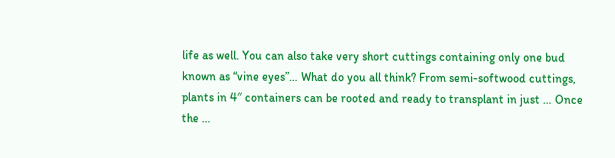life as well. You can also take very short cuttings containing only one bud known as “vine eyes”… What do you all think? From semi-softwood cuttings, plants in 4″ containers can be rooted and ready to transplant in just … Once the …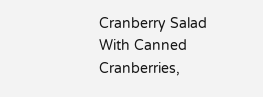Cranberry Salad With Canned Cranberries,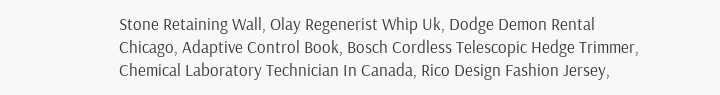Stone Retaining Wall, Olay Regenerist Whip Uk, Dodge Demon Rental Chicago, Adaptive Control Book, Bosch Cordless Telescopic Hedge Trimmer, Chemical Laboratory Technician In Canada, Rico Design Fashion Jersey,